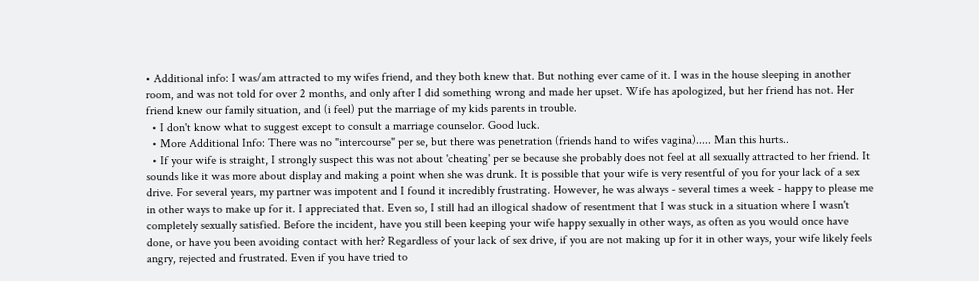• Additional info: I was/am attracted to my wifes friend, and they both knew that. But nothing ever came of it. I was in the house sleeping in another room, and was not told for over 2 months, and only after I did something wrong and made her upset. Wife has apologized, but her friend has not. Her friend knew our family situation, and (i feel) put the marriage of my kids parents in trouble.
  • I don't know what to suggest except to consult a marriage counselor. Good luck.
  • More Additional Info: There was no "intercourse" per se, but there was penetration (friends hand to wifes vagina)..... Man this hurts..
  • If your wife is straight, I strongly suspect this was not about 'cheating' per se because she probably does not feel at all sexually attracted to her friend. It sounds like it was more about display and making a point when she was drunk. It is possible that your wife is very resentful of you for your lack of a sex drive. For several years, my partner was impotent and I found it incredibly frustrating. However, he was always - several times a week - happy to please me in other ways to make up for it. I appreciated that. Even so, I still had an illogical shadow of resentment that I was stuck in a situation where I wasn't completely sexually satisfied. Before the incident, have you still been keeping your wife happy sexually in other ways, as often as you would once have done, or have you been avoiding contact with her? Regardless of your lack of sex drive, if you are not making up for it in other ways, your wife likely feels angry, rejected and frustrated. Even if you have tried to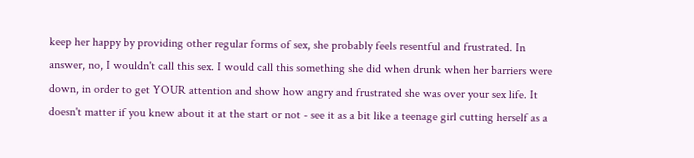keep her happy by providing other regular forms of sex, she probably feels resentful and frustrated. In answer, no, I wouldn't call this sex. I would call this something she did when drunk when her barriers were down, in order to get YOUR attention and show how angry and frustrated she was over your sex life. It doesn't matter if you knew about it at the start or not - see it as a bit like a teenage girl cutting herself as a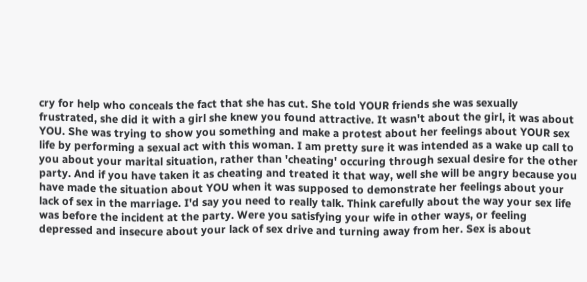cry for help who conceals the fact that she has cut. She told YOUR friends she was sexually frustrated, she did it with a girl she knew you found attractive. It wasn't about the girl, it was about YOU. She was trying to show you something and make a protest about her feelings about YOUR sex life by performing a sexual act with this woman. I am pretty sure it was intended as a wake up call to you about your marital situation, rather than 'cheating' occuring through sexual desire for the other party. And if you have taken it as cheating and treated it that way, well she will be angry because you have made the situation about YOU when it was supposed to demonstrate her feelings about your lack of sex in the marriage. I'd say you need to really talk. Think carefully about the way your sex life was before the incident at the party. Were you satisfying your wife in other ways, or feeling depressed and insecure about your lack of sex drive and turning away from her. Sex is about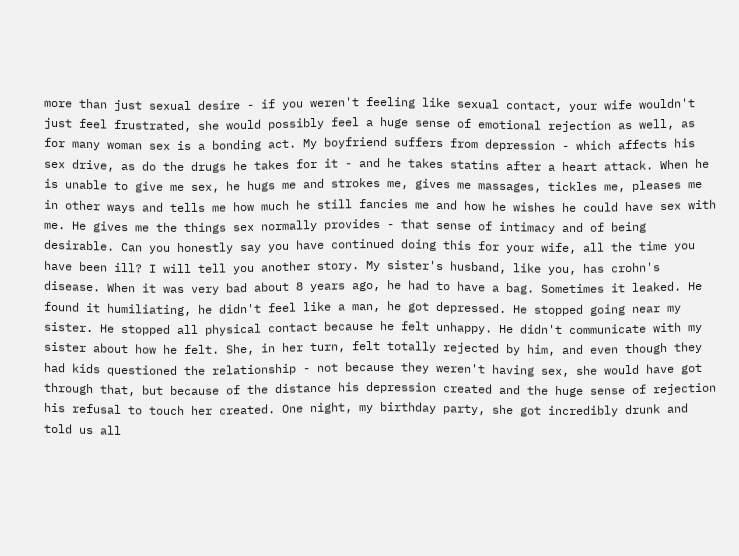more than just sexual desire - if you weren't feeling like sexual contact, your wife wouldn't just feel frustrated, she would possibly feel a huge sense of emotional rejection as well, as for many woman sex is a bonding act. My boyfriend suffers from depression - which affects his sex drive, as do the drugs he takes for it - and he takes statins after a heart attack. When he is unable to give me sex, he hugs me and strokes me, gives me massages, tickles me, pleases me in other ways and tells me how much he still fancies me and how he wishes he could have sex with me. He gives me the things sex normally provides - that sense of intimacy and of being desirable. Can you honestly say you have continued doing this for your wife, all the time you have been ill? I will tell you another story. My sister's husband, like you, has crohn's disease. When it was very bad about 8 years ago, he had to have a bag. Sometimes it leaked. He found it humiliating, he didn't feel like a man, he got depressed. He stopped going near my sister. He stopped all physical contact because he felt unhappy. He didn't communicate with my sister about how he felt. She, in her turn, felt totally rejected by him, and even though they had kids questioned the relationship - not because they weren't having sex, she would have got through that, but because of the distance his depression created and the huge sense of rejection his refusal to touch her created. One night, my birthday party, she got incredibly drunk and told us all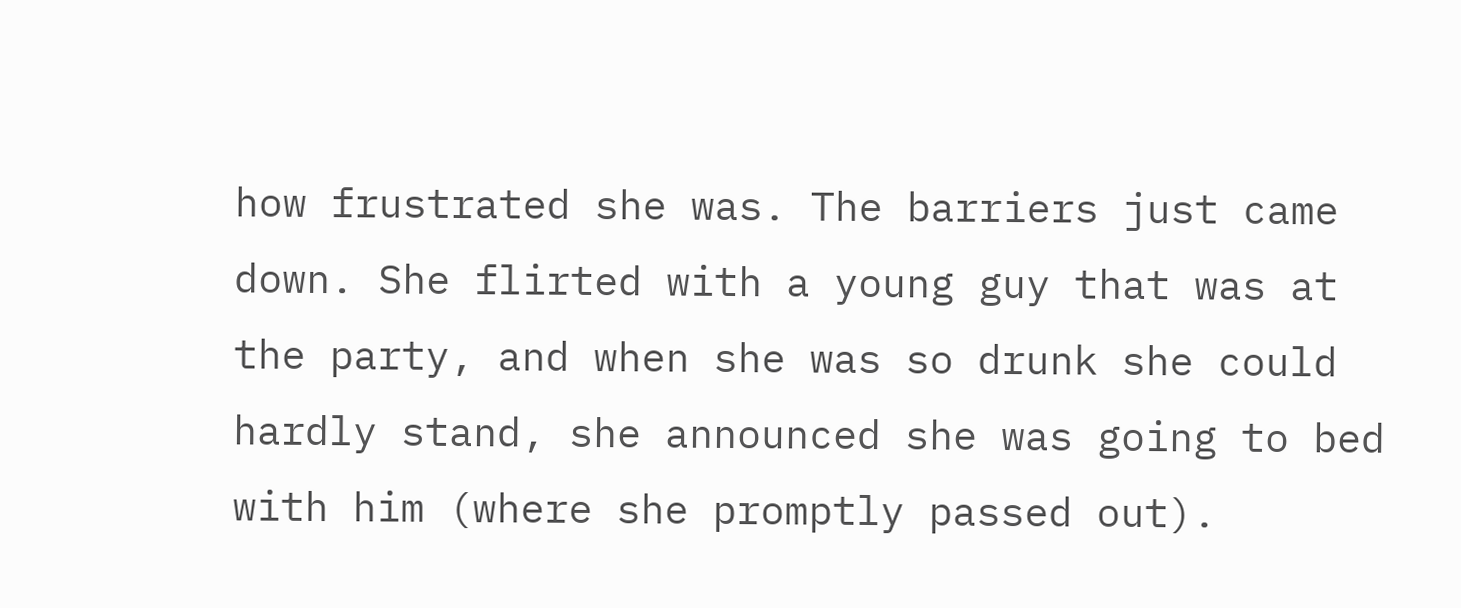how frustrated she was. The barriers just came down. She flirted with a young guy that was at the party, and when she was so drunk she could hardly stand, she announced she was going to bed with him (where she promptly passed out).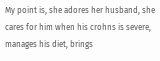My point is, she adores her husband, she cares for him when his crohns is severe, manages his diet, brings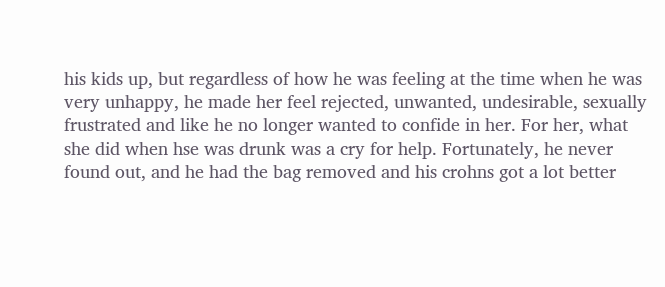his kids up, but regardless of how he was feeling at the time when he was very unhappy, he made her feel rejected, unwanted, undesirable, sexually frustrated and like he no longer wanted to confide in her. For her, what she did when hse was drunk was a cry for help. Fortunately, he never found out, and he had the bag removed and his crohns got a lot better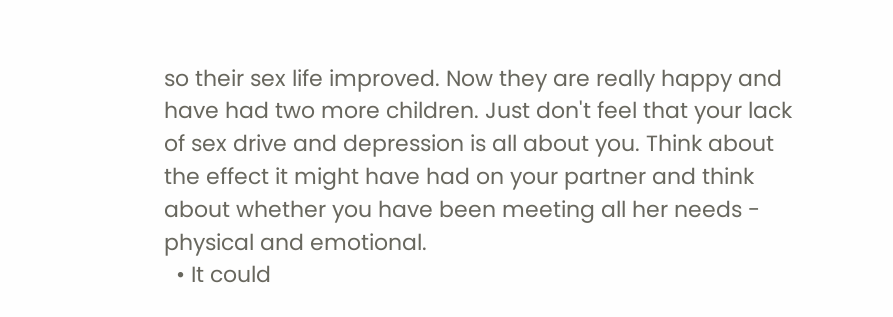so their sex life improved. Now they are really happy and have had two more children. Just don't feel that your lack of sex drive and depression is all about you. Think about the effect it might have had on your partner and think about whether you have been meeting all her needs - physical and emotional.
  • It could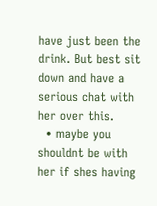have just been the drink. But best sit down and have a serious chat with her over this.
  • maybe you shouldnt be with her if shes having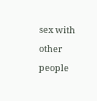sex with other people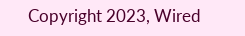Copyright 2023, Wired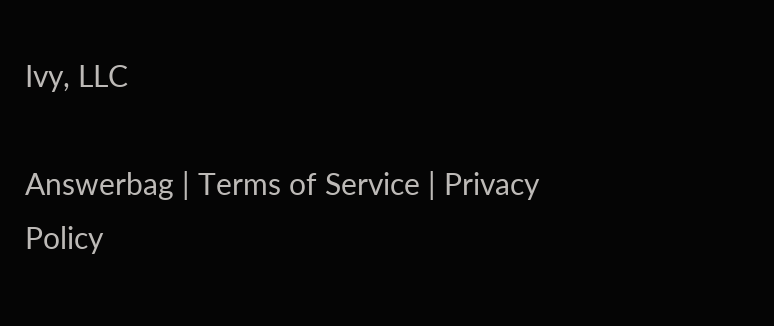Ivy, LLC

Answerbag | Terms of Service | Privacy Policy